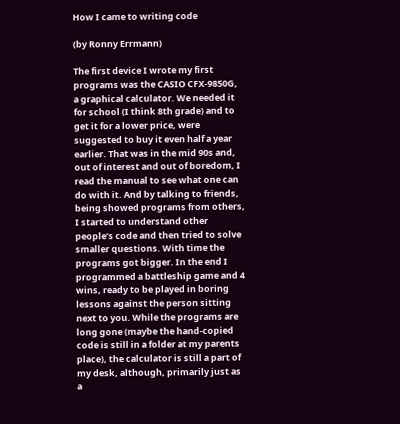How I came to writing code

(by Ronny Errmann)

The first device I wrote my first programs was the CASIO CFX-9850G, a graphical calculator. We needed it for school (I think 8th grade) and to get it for a lower price, were suggested to buy it even half a year earlier. That was in the mid 90s and, out of interest and out of boredom, I read the manual to see what one can do with it. And by talking to friends, being showed programs from others, I started to understand other people’s code and then tried to solve smaller questions. With time the programs got bigger. In the end I programmed a battleship game and 4 wins, ready to be played in boring lessons against the person sitting next to you. While the programs are long gone (maybe the hand-copied code is still in a folder at my parents place), the calculator is still a part of my desk, although, primarily just as a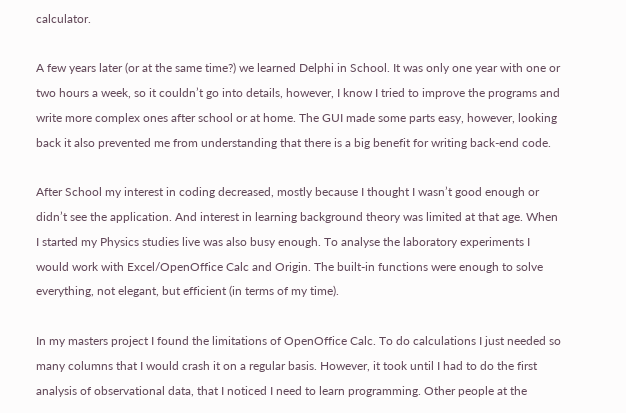calculator.

A few years later (or at the same time?) we learned Delphi in School. It was only one year with one or two hours a week, so it couldn’t go into details, however, I know I tried to improve the programs and write more complex ones after school or at home. The GUI made some parts easy, however, looking back it also prevented me from understanding that there is a big benefit for writing back-end code.

After School my interest in coding decreased, mostly because I thought I wasn’t good enough or didn’t see the application. And interest in learning background theory was limited at that age. When I started my Physics studies live was also busy enough. To analyse the laboratory experiments I would work with Excel/OpenOffice Calc and Origin. The built-in functions were enough to solve everything, not elegant, but efficient (in terms of my time).

In my masters project I found the limitations of OpenOffice Calc. To do calculations I just needed so many columns that I would crash it on a regular basis. However, it took until I had to do the first analysis of observational data, that I noticed I need to learn programming. Other people at the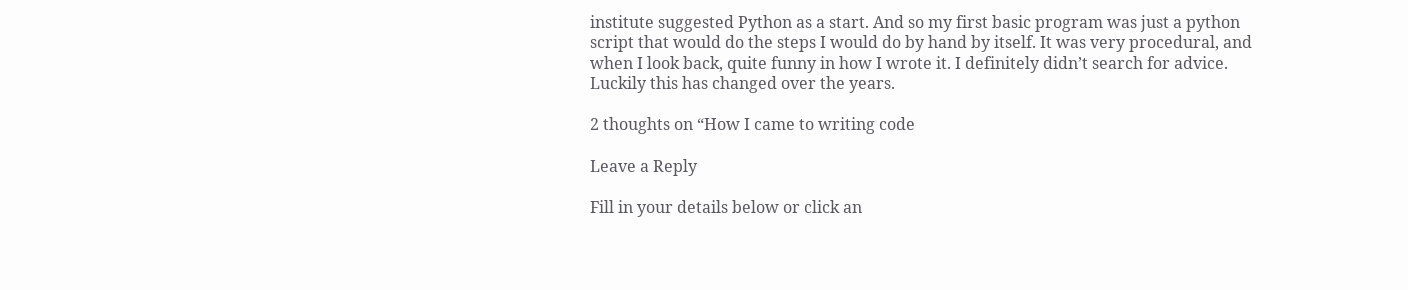institute suggested Python as a start. And so my first basic program was just a python script that would do the steps I would do by hand by itself. It was very procedural, and when I look back, quite funny in how I wrote it. I definitely didn’t search for advice. Luckily this has changed over the years.

2 thoughts on “How I came to writing code

Leave a Reply

Fill in your details below or click an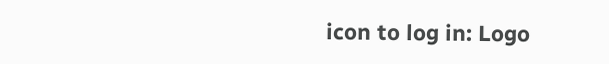icon to log in: Logo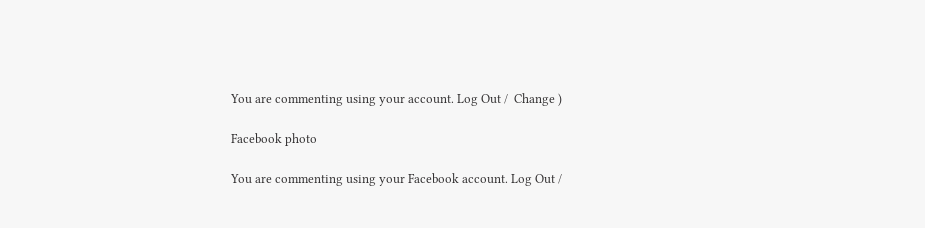You are commenting using your account. Log Out /  Change )

Facebook photo

You are commenting using your Facebook account. Log Out /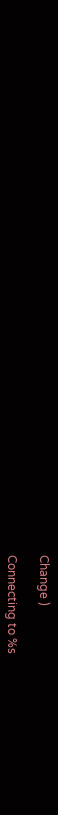Change )

Connecting to %s